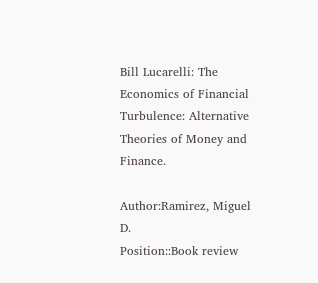Bill Lucarelli: The Economics of Financial Turbulence: Alternative Theories of Money and Finance.

Author:Ramirez, Miguel D.
Position::Book review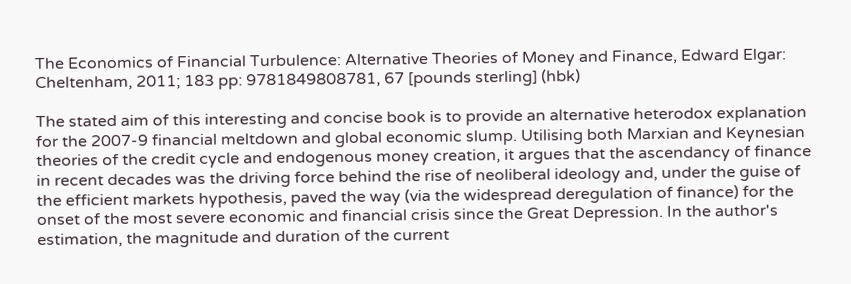The Economics of Financial Turbulence: Alternative Theories of Money and Finance, Edward Elgar: Cheltenham, 2011; 183 pp: 9781849808781, 67 [pounds sterling] (hbk)

The stated aim of this interesting and concise book is to provide an alternative heterodox explanation for the 2007-9 financial meltdown and global economic slump. Utilising both Marxian and Keynesian theories of the credit cycle and endogenous money creation, it argues that the ascendancy of finance in recent decades was the driving force behind the rise of neoliberal ideology and, under the guise of the efficient markets hypothesis, paved the way (via the widespread deregulation of finance) for the onset of the most severe economic and financial crisis since the Great Depression. In the author's estimation, the magnitude and duration of the current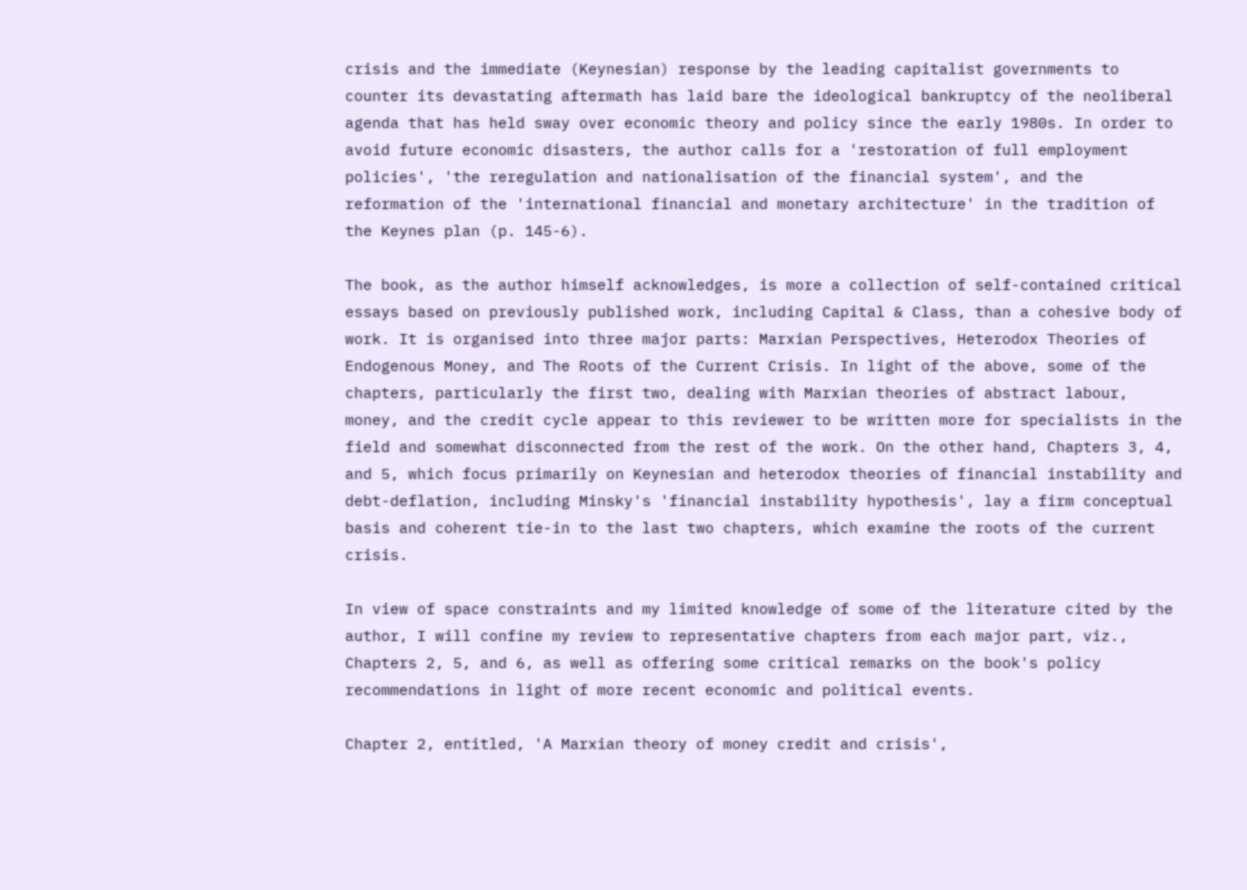crisis and the immediate (Keynesian) response by the leading capitalist governments to counter its devastating aftermath has laid bare the ideological bankruptcy of the neoliberal agenda that has held sway over economic theory and policy since the early 1980s. In order to avoid future economic disasters, the author calls for a 'restoration of full employment policies', 'the reregulation and nationalisation of the financial system', and the reformation of the 'international financial and monetary architecture' in the tradition of the Keynes plan (p. 145-6).

The book, as the author himself acknowledges, is more a collection of self-contained critical essays based on previously published work, including Capital & Class, than a cohesive body of work. It is organised into three major parts: Marxian Perspectives, Heterodox Theories of Endogenous Money, and The Roots of the Current Crisis. In light of the above, some of the chapters, particularly the first two, dealing with Marxian theories of abstract labour, money, and the credit cycle appear to this reviewer to be written more for specialists in the field and somewhat disconnected from the rest of the work. On the other hand, Chapters 3, 4, and 5, which focus primarily on Keynesian and heterodox theories of financial instability and debt-deflation, including Minsky's 'financial instability hypothesis', lay a firm conceptual basis and coherent tie-in to the last two chapters, which examine the roots of the current crisis.

In view of space constraints and my limited knowledge of some of the literature cited by the author, I will confine my review to representative chapters from each major part, viz., Chapters 2, 5, and 6, as well as offering some critical remarks on the book's policy recommendations in light of more recent economic and political events.

Chapter 2, entitled, 'A Marxian theory of money credit and crisis',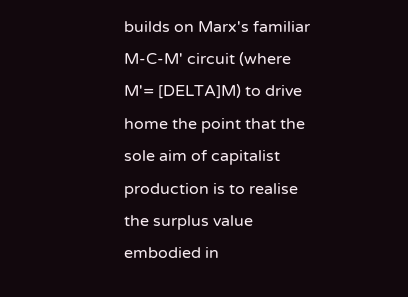builds on Marx's familiar M-C-M' circuit (where M'= [DELTA]M) to drive home the point that the sole aim of capitalist production is to realise the surplus value embodied in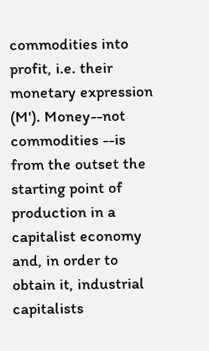commodities into profit, i.e. their monetary expression (M'). Money--not commodities --is from the outset the starting point of production in a capitalist economy and, in order to obtain it, industrial capitalists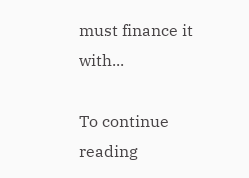must finance it with...

To continue reading